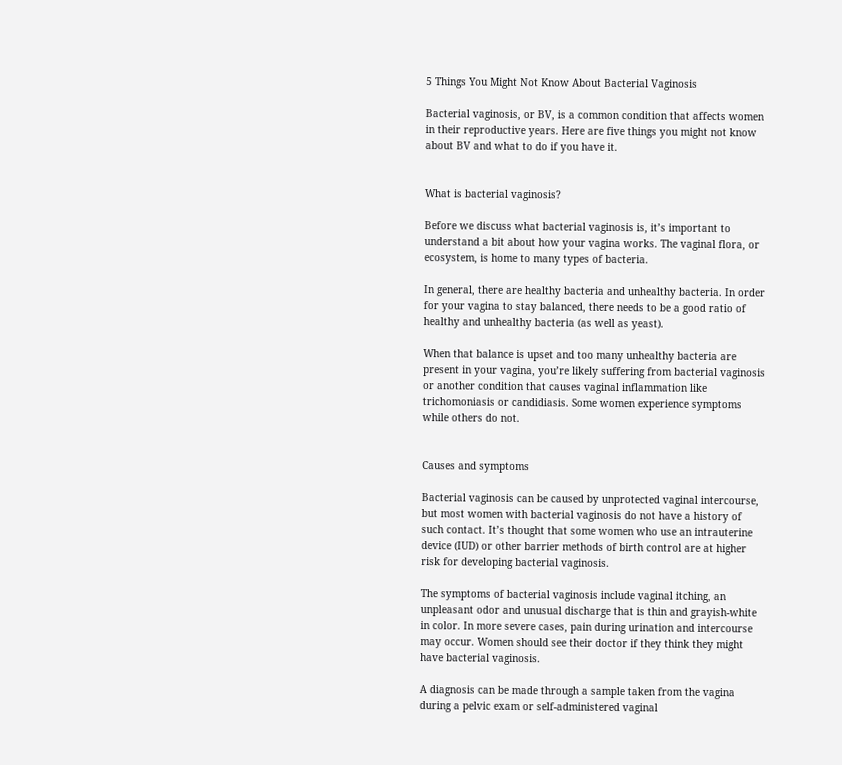5 Things You Might Not Know About Bacterial Vaginosis

Bacterial vaginosis, or BV, is a common condition that affects women in their reproductive years. Here are five things you might not know about BV and what to do if you have it.


What is bacterial vaginosis?

Before we discuss what bacterial vaginosis is, it’s important to understand a bit about how your vagina works. The vaginal flora, or ecosystem, is home to many types of bacteria.

In general, there are healthy bacteria and unhealthy bacteria. In order for your vagina to stay balanced, there needs to be a good ratio of healthy and unhealthy bacteria (as well as yeast).

When that balance is upset and too many unhealthy bacteria are present in your vagina, you’re likely suffering from bacterial vaginosis or another condition that causes vaginal inflammation like trichomoniasis or candidiasis. Some women experience symptoms while others do not.


Causes and symptoms

Bacterial vaginosis can be caused by unprotected vaginal intercourse, but most women with bacterial vaginosis do not have a history of such contact. It’s thought that some women who use an intrauterine device (IUD) or other barrier methods of birth control are at higher risk for developing bacterial vaginosis.

The symptoms of bacterial vaginosis include vaginal itching, an unpleasant odor and unusual discharge that is thin and grayish-white in color. In more severe cases, pain during urination and intercourse may occur. Women should see their doctor if they think they might have bacterial vaginosis.

A diagnosis can be made through a sample taken from the vagina during a pelvic exam or self-administered vaginal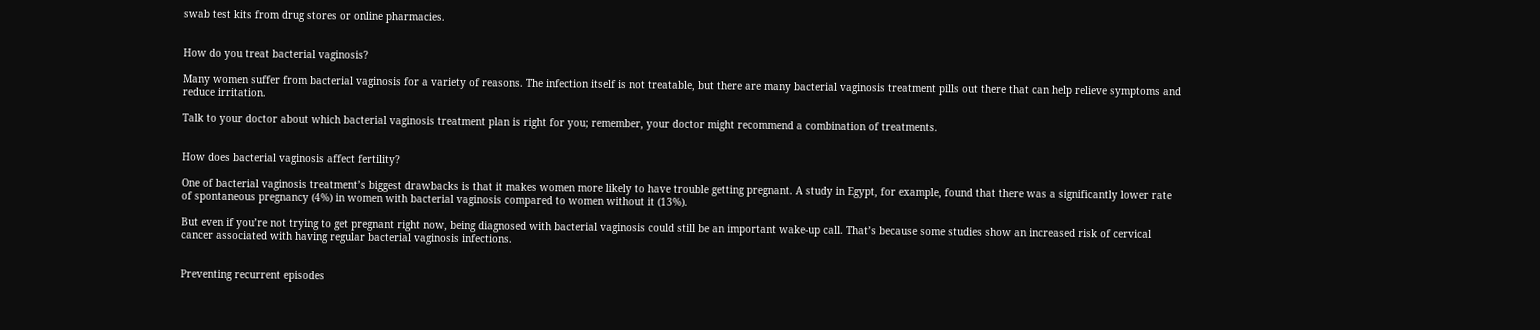swab test kits from drug stores or online pharmacies.


How do you treat bacterial vaginosis?

Many women suffer from bacterial vaginosis for a variety of reasons. The infection itself is not treatable, but there are many bacterial vaginosis treatment pills out there that can help relieve symptoms and reduce irritation.

Talk to your doctor about which bacterial vaginosis treatment plan is right for you; remember, your doctor might recommend a combination of treatments.


How does bacterial vaginosis affect fertility?

One of bacterial vaginosis treatment’s biggest drawbacks is that it makes women more likely to have trouble getting pregnant. A study in Egypt, for example, found that there was a significantly lower rate of spontaneous pregnancy (4%) in women with bacterial vaginosis compared to women without it (13%).

But even if you’re not trying to get pregnant right now, being diagnosed with bacterial vaginosis could still be an important wake-up call. That’s because some studies show an increased risk of cervical cancer associated with having regular bacterial vaginosis infections.


Preventing recurrent episodes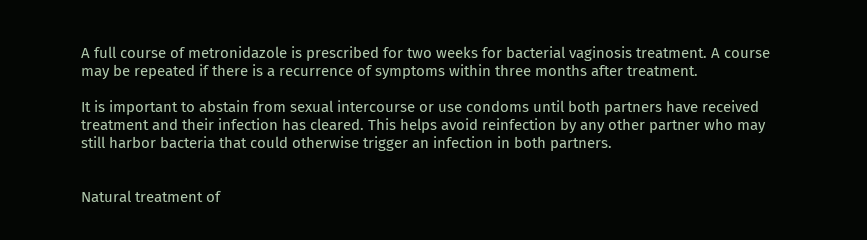A full course of metronidazole is prescribed for two weeks for bacterial vaginosis treatment. A course may be repeated if there is a recurrence of symptoms within three months after treatment.

It is important to abstain from sexual intercourse or use condoms until both partners have received treatment and their infection has cleared. This helps avoid reinfection by any other partner who may still harbor bacteria that could otherwise trigger an infection in both partners.


Natural treatment of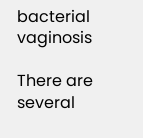bacterial vaginosis

There are several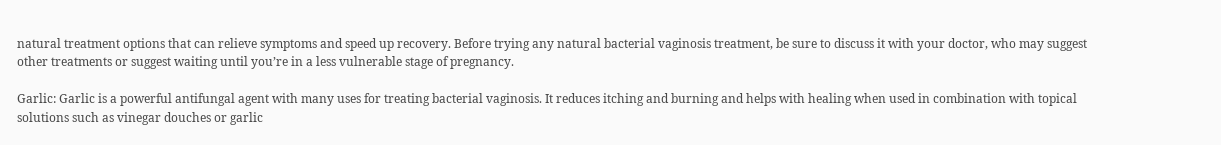natural treatment options that can relieve symptoms and speed up recovery. Before trying any natural bacterial vaginosis treatment, be sure to discuss it with your doctor, who may suggest other treatments or suggest waiting until you’re in a less vulnerable stage of pregnancy.

Garlic: Garlic is a powerful antifungal agent with many uses for treating bacterial vaginosis. It reduces itching and burning and helps with healing when used in combination with topical solutions such as vinegar douches or garlic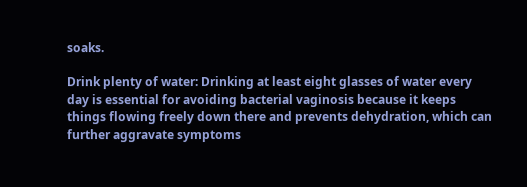soaks.

Drink plenty of water: Drinking at least eight glasses of water every day is essential for avoiding bacterial vaginosis because it keeps things flowing freely down there and prevents dehydration, which can further aggravate symptoms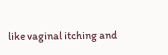like vaginal itching and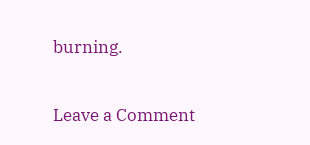burning.

Leave a Comment